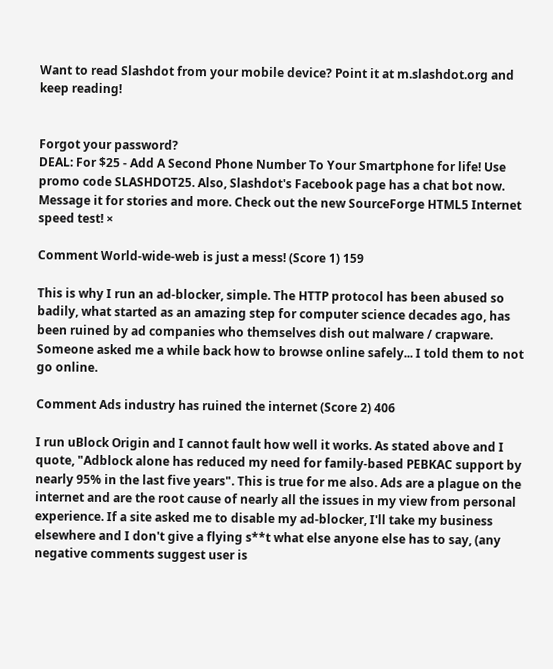Want to read Slashdot from your mobile device? Point it at m.slashdot.org and keep reading!


Forgot your password?
DEAL: For $25 - Add A Second Phone Number To Your Smartphone for life! Use promo code SLASHDOT25. Also, Slashdot's Facebook page has a chat bot now. Message it for stories and more. Check out the new SourceForge HTML5 Internet speed test! ×

Comment World-wide-web is just a mess! (Score 1) 159

This is why I run an ad-blocker, simple. The HTTP protocol has been abused so badily, what started as an amazing step for computer science decades ago, has been ruined by ad companies who themselves dish out malware / crapware. Someone asked me a while back how to browse online safely... I told them to not go online.

Comment Ads industry has ruined the internet (Score 2) 406

I run uBlock Origin and I cannot fault how well it works. As stated above and I quote, "Adblock alone has reduced my need for family-based PEBKAC support by nearly 95% in the last five years". This is true for me also. Ads are a plague on the internet and are the root cause of nearly all the issues in my view from personal experience. If a site asked me to disable my ad-blocker, I'll take my business elsewhere and I don't give a flying s**t what else anyone else has to say, (any negative comments suggest user is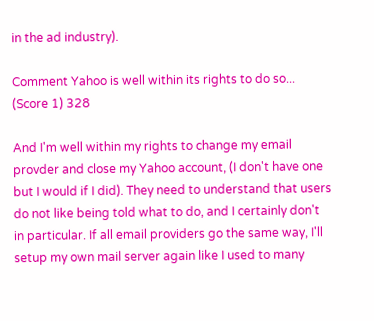in the ad industry).

Comment Yahoo is well within its rights to do so... (Score 1) 328

And I'm well within my rights to change my email provder and close my Yahoo account, (I don't have one but I would if I did). They need to understand that users do not like being told what to do, and I certainly don't in particular. If all email providers go the same way, I'll setup my own mail server again like I used to many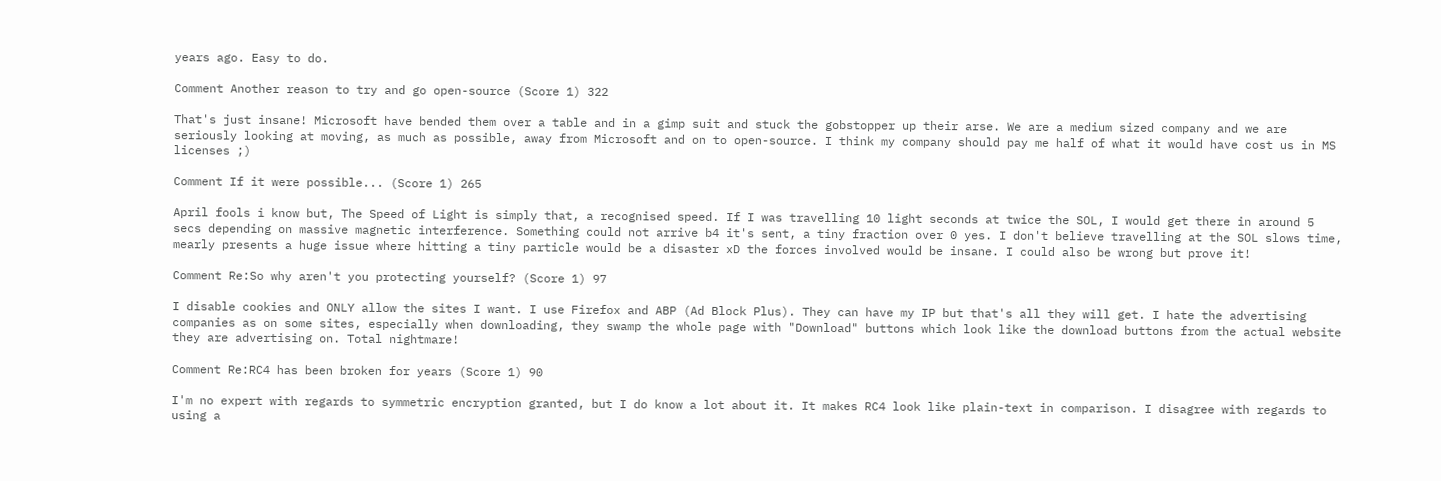years ago. Easy to do.

Comment Another reason to try and go open-source (Score 1) 322

That's just insane! Microsoft have bended them over a table and in a gimp suit and stuck the gobstopper up their arse. We are a medium sized company and we are seriously looking at moving, as much as possible, away from Microsoft and on to open-source. I think my company should pay me half of what it would have cost us in MS licenses ;)

Comment If it were possible... (Score 1) 265

April fools i know but, The Speed of Light is simply that, a recognised speed. If I was travelling 10 light seconds at twice the SOL, I would get there in around 5 secs depending on massive magnetic interference. Something could not arrive b4 it's sent, a tiny fraction over 0 yes. I don't believe travelling at the SOL slows time, mearly presents a huge issue where hitting a tiny particle would be a disaster xD the forces involved would be insane. I could also be wrong but prove it!

Comment Re:So why aren't you protecting yourself? (Score 1) 97

I disable cookies and ONLY allow the sites I want. I use Firefox and ABP (Ad Block Plus). They can have my IP but that's all they will get. I hate the advertising companies as on some sites, especially when downloading, they swamp the whole page with "Download" buttons which look like the download buttons from the actual website they are advertising on. Total nightmare!

Comment Re:RC4 has been broken for years (Score 1) 90

I'm no expert with regards to symmetric encryption granted, but I do know a lot about it. It makes RC4 look like plain-text in comparison. I disagree with regards to using a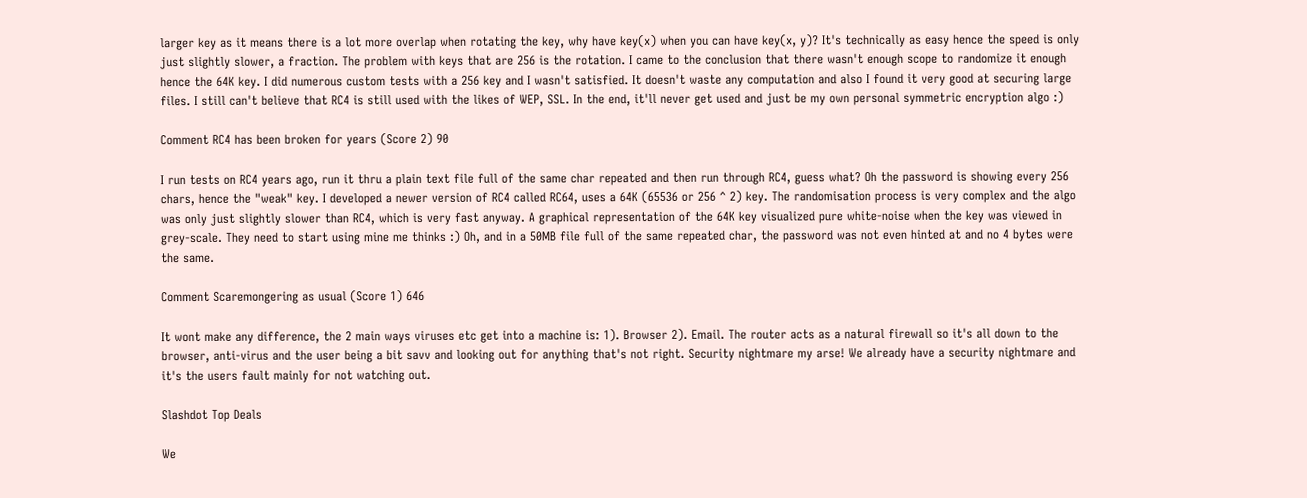larger key as it means there is a lot more overlap when rotating the key, why have key(x) when you can have key(x, y)? It's technically as easy hence the speed is only just slightly slower, a fraction. The problem with keys that are 256 is the rotation. I came to the conclusion that there wasn't enough scope to randomize it enough hence the 64K key. I did numerous custom tests with a 256 key and I wasn't satisfied. It doesn't waste any computation and also I found it very good at securing large files. I still can't believe that RC4 is still used with the likes of WEP, SSL. In the end, it'll never get used and just be my own personal symmetric encryption algo :)

Comment RC4 has been broken for years (Score 2) 90

I run tests on RC4 years ago, run it thru a plain text file full of the same char repeated and then run through RC4, guess what? Oh the password is showing every 256 chars, hence the "weak" key. I developed a newer version of RC4 called RC64, uses a 64K (65536 or 256 ^ 2) key. The randomisation process is very complex and the algo was only just slightly slower than RC4, which is very fast anyway. A graphical representation of the 64K key visualized pure white-noise when the key was viewed in grey-scale. They need to start using mine me thinks :) Oh, and in a 50MB file full of the same repeated char, the password was not even hinted at and no 4 bytes were the same.

Comment Scaremongering as usual (Score 1) 646

It wont make any difference, the 2 main ways viruses etc get into a machine is: 1). Browser 2). Email. The router acts as a natural firewall so it's all down to the browser, anti-virus and the user being a bit savv and looking out for anything that's not right. Security nightmare my arse! We already have a security nightmare and it's the users fault mainly for not watching out.

Slashdot Top Deals

We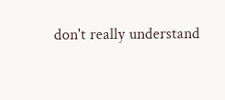don't really understand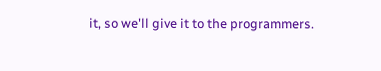it, so we'll give it to the programmers.